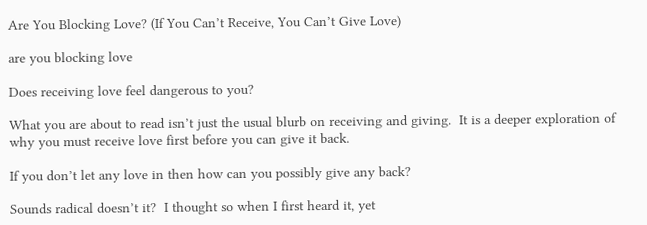Are You Blocking Love? (If You Can’t Receive, You Can’t Give Love)

are you blocking love

Does receiving love feel dangerous to you?

What you are about to read isn’t just the usual blurb on receiving and giving.  It is a deeper exploration of why you must receive love first before you can give it back.

If you don’t let any love in then how can you possibly give any back?

Sounds radical doesn’t it?  I thought so when I first heard it, yet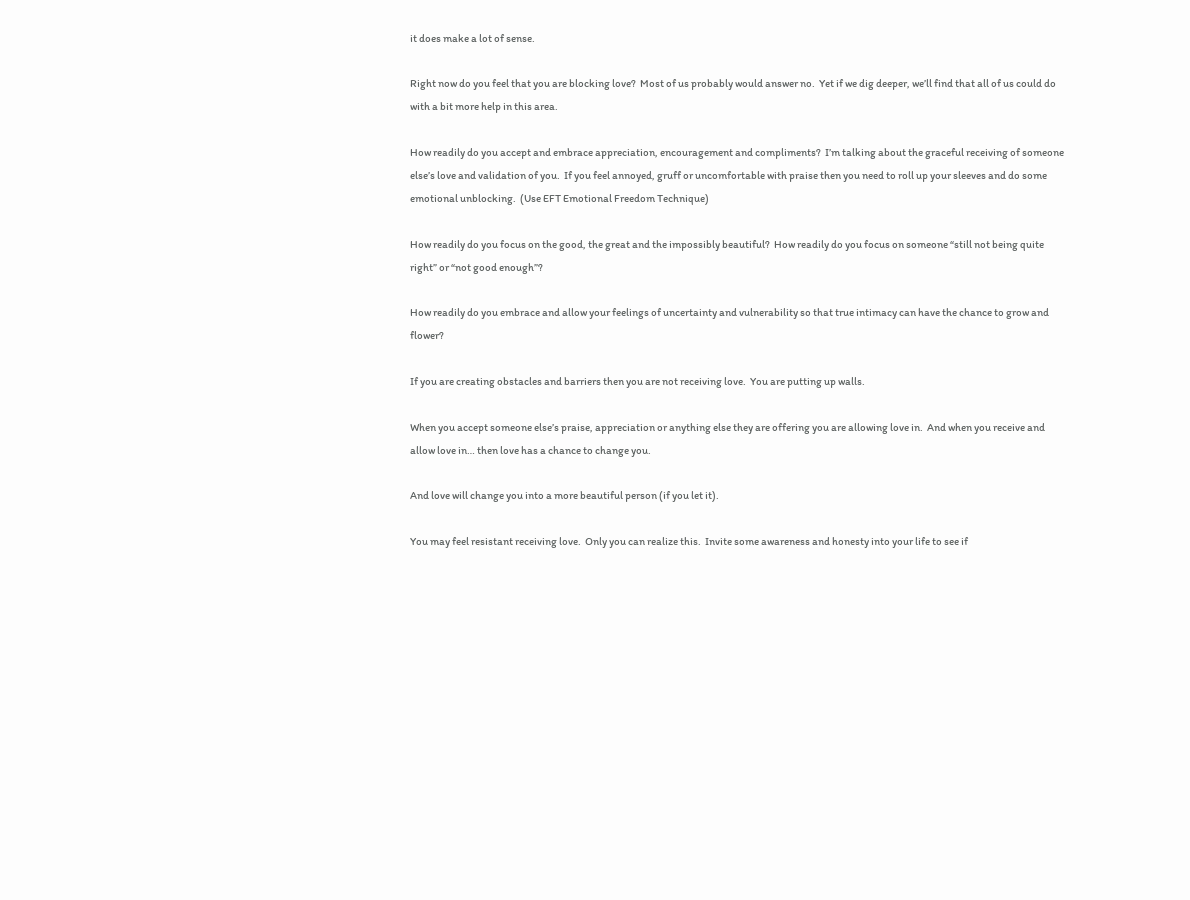it does make a lot of sense.

Right now do you feel that you are blocking love?  Most of us probably would answer no.  Yet if we dig deeper, we’ll find that all of us could do with a bit more help in this area.

How readily do you accept and embrace appreciation, encouragement and compliments?  I’m talking about the graceful receiving of someone else’s love and validation of you.  If you feel annoyed, gruff or uncomfortable with praise then you need to roll up your sleeves and do some emotional unblocking.  (Use EFT Emotional Freedom Technique)

How readily do you focus on the good, the great and the impossibly beautiful?  How readily do you focus on someone “still not being quite right” or “not good enough”?

How readily do you embrace and allow your feelings of uncertainty and vulnerability so that true intimacy can have the chance to grow and flower?

If you are creating obstacles and barriers then you are not receiving love.  You are putting up walls.

When you accept someone else’s praise, appreciation or anything else they are offering you are allowing love in.  And when you receive and allow love in… then love has a chance to change you.

And love will change you into a more beautiful person (if you let it).

You may feel resistant receiving love.  Only you can realize this.  Invite some awareness and honesty into your life to see if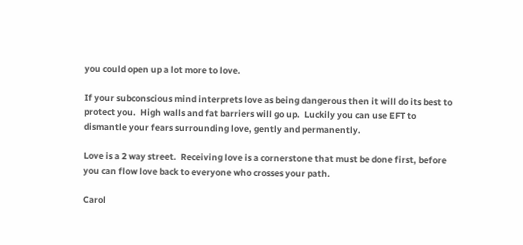you could open up a lot more to love.

If your subconscious mind interprets love as being dangerous then it will do its best to protect you.  High walls and fat barriers will go up.  Luckily you can use EFT to dismantle your fears surrounding love, gently and permanently.

Love is a 2 way street.  Receiving love is a cornerstone that must be done first, before you can flow love back to everyone who crosses your path.

Carol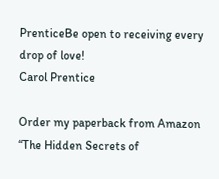PrenticeBe open to receiving every drop of love!
Carol Prentice

Order my paperback from Amazon “The Hidden Secrets of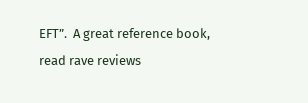EFT”.  A great reference book, read rave reviews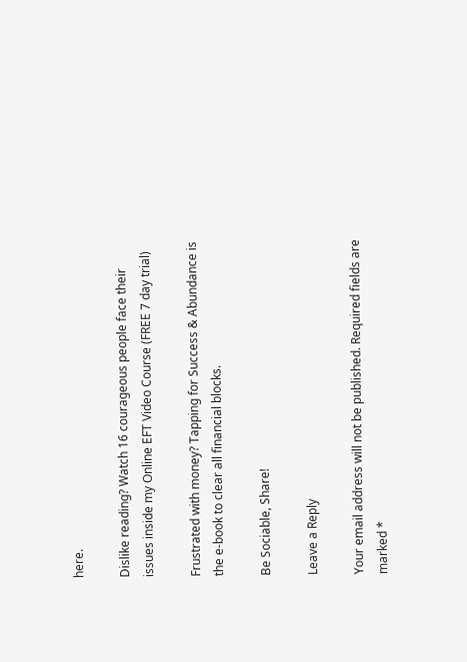here.

Dislike reading? Watch 16 courageous people face their issues inside my Online EFT Video Course (FREE 7 day trial)

Frustrated with money? Tapping for Success & Abundance is the e-book to clear all financial blocks.

Be Sociable, Share!

Leave a Reply

Your email address will not be published. Required fields are marked *